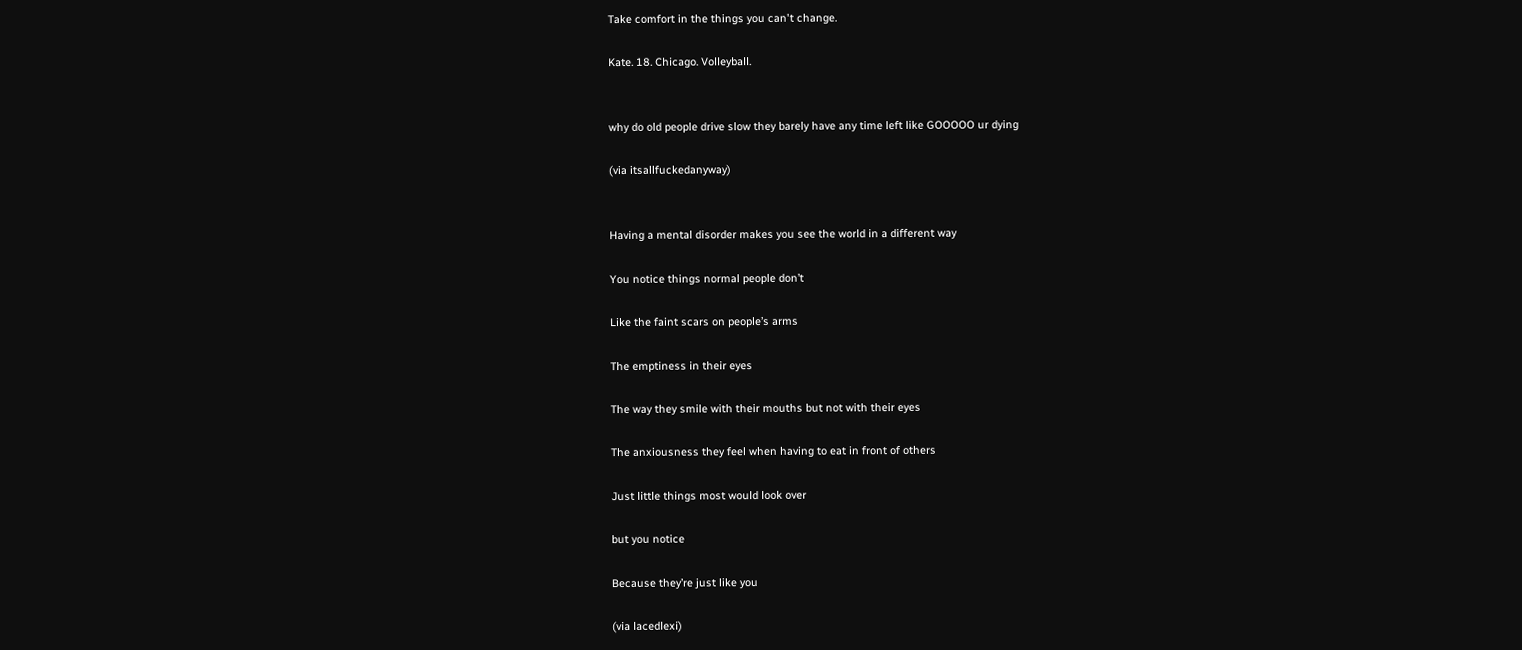Take comfort in the things you can't change.

Kate. 18. Chicago. Volleyball.


why do old people drive slow they barely have any time left like GOOOOO ur dying

(via itsallfuckedanyway)


Having a mental disorder makes you see the world in a different way

You notice things normal people don’t

Like the faint scars on people’s arms

The emptiness in their eyes

The way they smile with their mouths but not with their eyes

The anxiousness they feel when having to eat in front of others

Just little things most would look over

but you notice

Because they’re just like you

(via lacedlexi)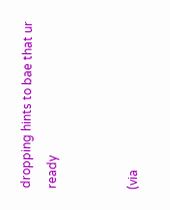dropping hints to bae that ur ready


(via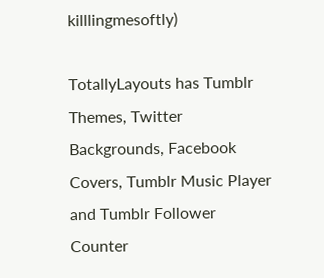killlingmesoftly)

TotallyLayouts has Tumblr Themes, Twitter Backgrounds, Facebook Covers, Tumblr Music Player and Tumblr Follower Counter